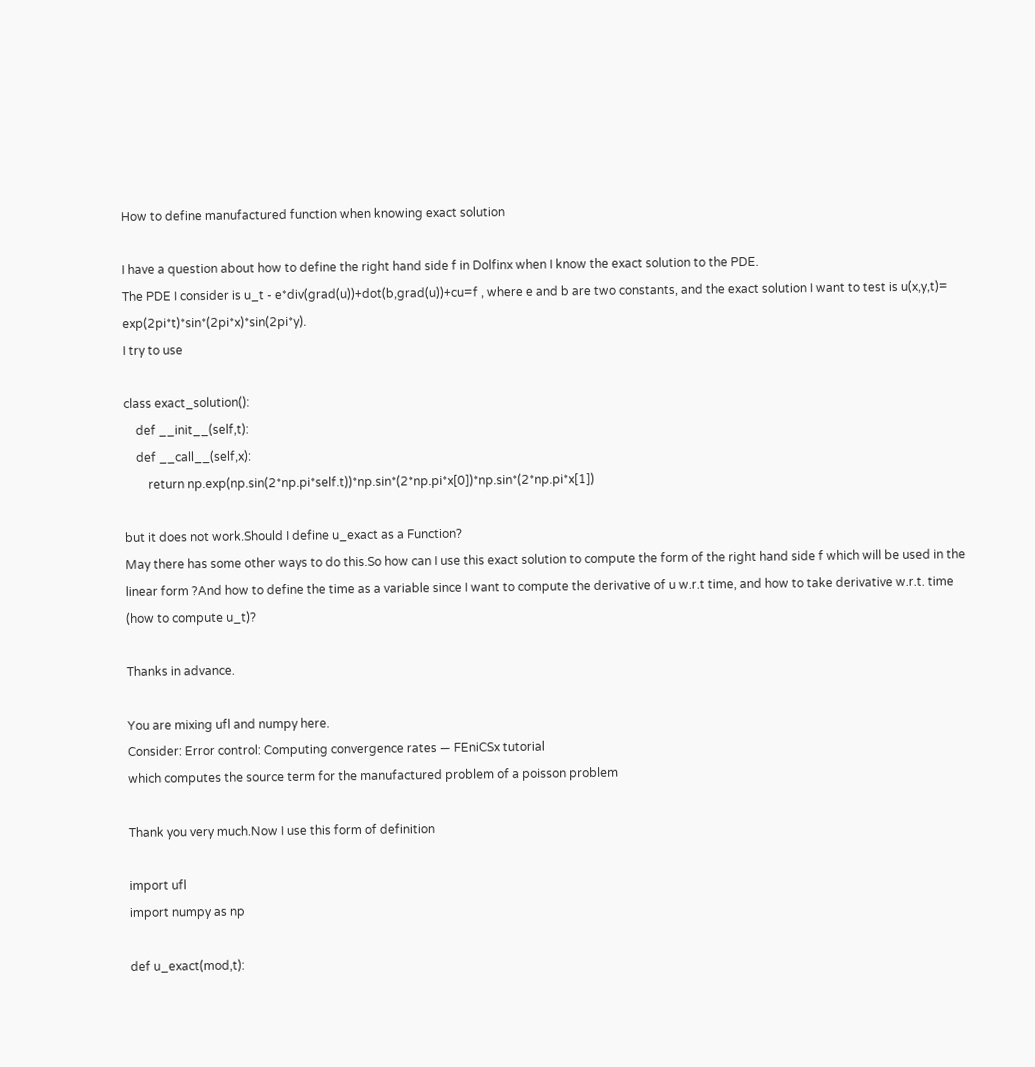How to define manufactured function when knowing exact solution

I have a question about how to define the right hand side f in Dolfinx when I know the exact solution to the PDE.
The PDE I consider is u_t - e*div(grad(u))+dot(b,grad(u))+cu=f , where e and b are two constants, and the exact solution I want to test is u(x,y,t)= exp(2pi*t)*sin*(2pi*x)*sin(2pi*y).
I try to use

class exact_solution():
    def __init__(self,t):
    def __call__(self,x):
        return np.exp(np.sin(2*np.pi*self.t))*np.sin*(2*np.pi*x[0])*np.sin*(2*np.pi*x[1])

but it does not work.Should I define u_exact as a Function?
May there has some other ways to do this.So how can I use this exact solution to compute the form of the right hand side f which will be used in the linear form ?And how to define the time as a variable since I want to compute the derivative of u w.r.t time, and how to take derivative w.r.t. time (how to compute u_t)?

Thanks in advance.

You are mixing ufl and numpy here.
Consider: Error control: Computing convergence rates — FEniCSx tutorial
which computes the source term for the manufactured problem of a poisson problem

Thank you very much.Now I use this form of definition

import ufl
import numpy as np

def u_exact(mod,t):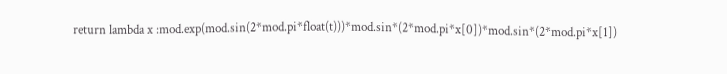return lambda x :mod.exp(mod.sin(2*mod.pi*float(t)))*mod.sin*(2*mod.pi*x[0])*mod.sin*(2*mod.pi*x[1])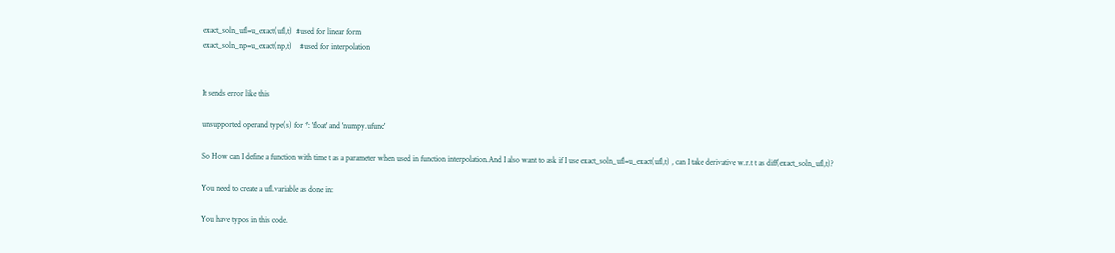exact_soln_ufl=u_exact(ufl,t)  #used for linear form
exact_soln_np=u_exact(np,t)    #used for interpolation


It sends error like this

unsupported operand type(s) for *: 'float' and 'numpy.ufunc'

So How can I define a function with time t as a parameter when used in function interpolation.And I also want to ask if I use exact_soln_ufl=u_exact(ufl,t) , can I take derivative w.r.t t as diff(exact_soln_ufl,t)?

You need to create a ufl.variable as done in:

You have typos in this code.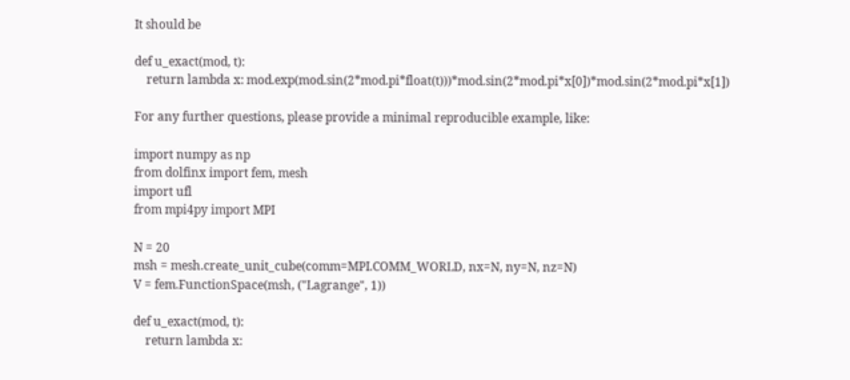It should be

def u_exact(mod, t):
    return lambda x: mod.exp(mod.sin(2*mod.pi*float(t)))*mod.sin(2*mod.pi*x[0])*mod.sin(2*mod.pi*x[1])

For any further questions, please provide a minimal reproducible example, like:

import numpy as np
from dolfinx import fem, mesh
import ufl
from mpi4py import MPI

N = 20
msh = mesh.create_unit_cube(comm=MPI.COMM_WORLD, nx=N, ny=N, nz=N)
V = fem.FunctionSpace(msh, ("Lagrange", 1))

def u_exact(mod, t):
    return lambda x: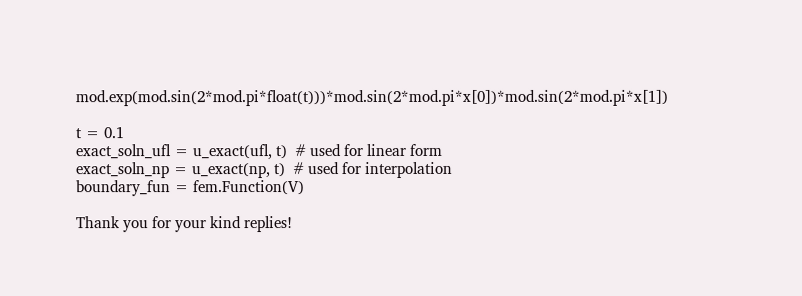mod.exp(mod.sin(2*mod.pi*float(t)))*mod.sin(2*mod.pi*x[0])*mod.sin(2*mod.pi*x[1])

t = 0.1
exact_soln_ufl = u_exact(ufl, t)  # used for linear form
exact_soln_np = u_exact(np, t)  # used for interpolation
boundary_fun = fem.Function(V)

Thank you for your kind replies!